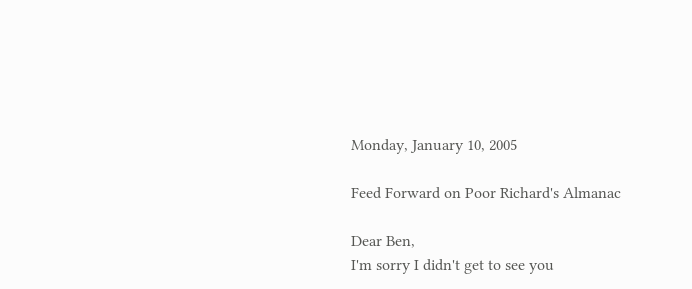Monday, January 10, 2005

Feed Forward on Poor Richard's Almanac

Dear Ben,
I'm sorry I didn't get to see you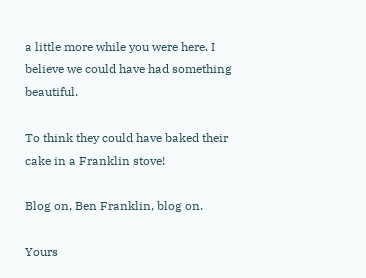a little more while you were here. I believe we could have had something beautiful.

To think they could have baked their cake in a Franklin stove!

Blog on, Ben Franklin, blog on.

Yours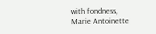with fondness,
Marie Antoinette